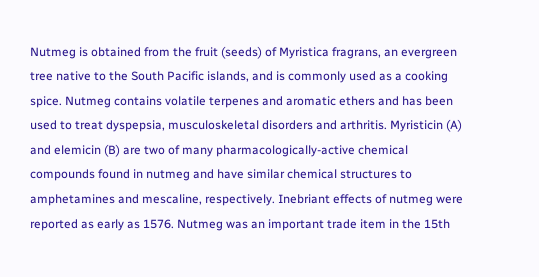Nutmeg is obtained from the fruit (seeds) of Myristica fragrans, an evergreen tree native to the South Pacific islands, and is commonly used as a cooking spice. Nutmeg contains volatile terpenes and aromatic ethers and has been used to treat dyspepsia, musculoskeletal disorders and arthritis. Myristicin (A) and elemicin (B) are two of many pharmacologically-active chemical compounds found in nutmeg and have similar chemical structures to amphetamines and mescaline, respectively. Inebriant effects of nutmeg were reported as early as 1576. Nutmeg was an important trade item in the 15th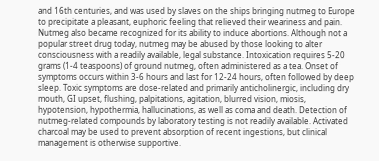and 16th centuries, and was used by slaves on the ships bringing nutmeg to Europe to precipitate a pleasant, euphoric feeling that relieved their weariness and pain. Nutmeg also became recognized for its ability to induce abortions. Although not a popular street drug today, nutmeg may be abused by those looking to alter consciousness with a readily available, legal substance. Intoxication requires 5-20 grams (1-4 teaspoons) of ground nutmeg, often administered as a tea. Onset of symptoms occurs within 3-6 hours and last for 12-24 hours, often followed by deep sleep. Toxic symptoms are dose-related and primarily anticholinergic, including dry mouth, GI upset, flushing, palpitations, agitation, blurred vision, miosis, hypotension, hypothermia, hallucinations, as well as coma and death. Detection of nutmeg-related compounds by laboratory testing is not readily available. Activated charcoal may be used to prevent absorption of recent ingestions, but clinical management is otherwise supportive.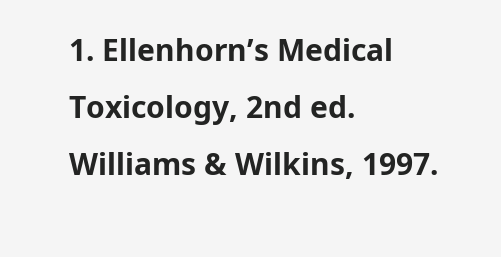1. Ellenhorn’s Medical Toxicology, 2nd ed. Williams & Wilkins, 1997.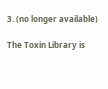3. (no longer available)

The Toxin Library is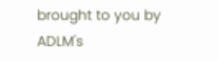brought to you by ADLM's